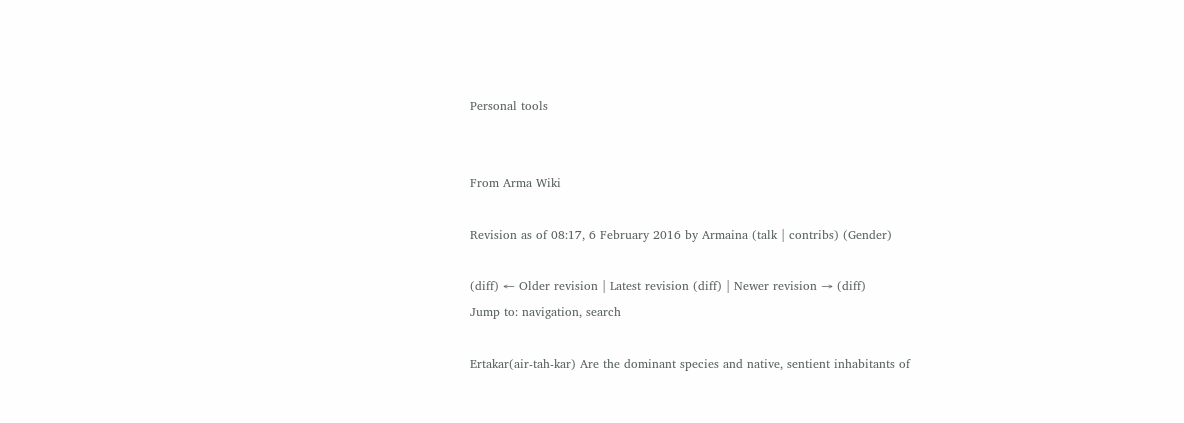Personal tools


From Arma Wiki

Revision as of 08:17, 6 February 2016 by Armaina (talk | contribs) (Gender)

(diff) ← Older revision | Latest revision (diff) | Newer revision → (diff)
Jump to: navigation, search

Ertakar(air-tah-kar) Are the dominant species and native, sentient inhabitants of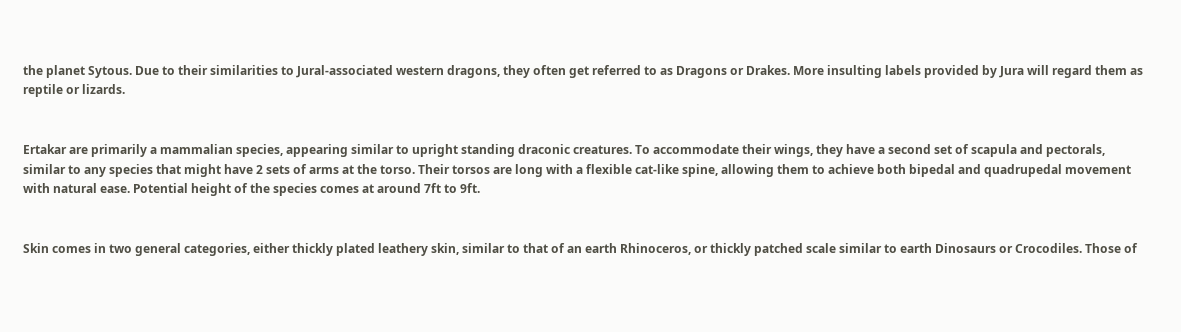the planet Sytous. Due to their similarities to Jural-associated western dragons, they often get referred to as Dragons or Drakes. More insulting labels provided by Jura will regard them as reptile or lizards.


Ertakar are primarily a mammalian species, appearing similar to upright standing draconic creatures. To accommodate their wings, they have a second set of scapula and pectorals, similar to any species that might have 2 sets of arms at the torso. Their torsos are long with a flexible cat-like spine, allowing them to achieve both bipedal and quadrupedal movement with natural ease. Potential height of the species comes at around 7ft to 9ft.


Skin comes in two general categories, either thickly plated leathery skin, similar to that of an earth Rhinoceros, or thickly patched scale similar to earth Dinosaurs or Crocodiles. Those of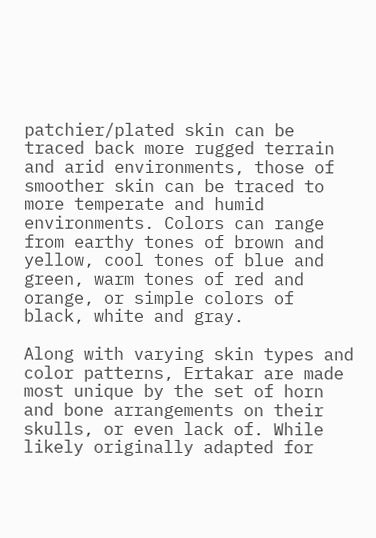patchier/plated skin can be traced back more rugged terrain and arid environments, those of smoother skin can be traced to more temperate and humid environments. Colors can range from earthy tones of brown and yellow, cool tones of blue and green, warm tones of red and orange, or simple colors of black, white and gray.

Along with varying skin types and color patterns, Ertakar are made most unique by the set of horn and bone arrangements on their skulls, or even lack of. While likely originally adapted for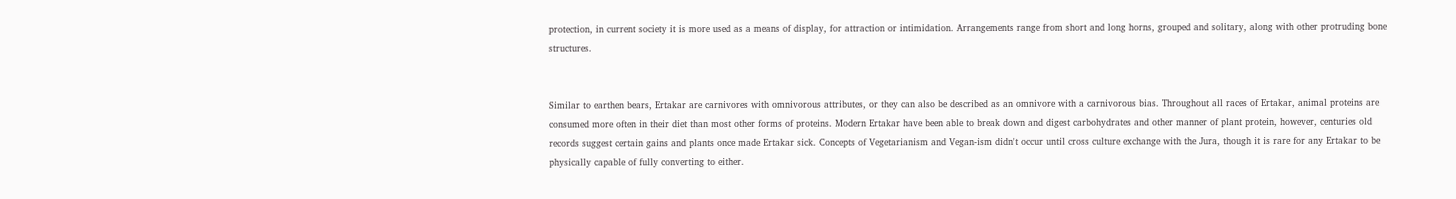protection, in current society it is more used as a means of display, for attraction or intimidation. Arrangements range from short and long horns, grouped and solitary, along with other protruding bone structures.


Similar to earthen bears, Ertakar are carnivores with omnivorous attributes, or they can also be described as an omnivore with a carnivorous bias. Throughout all races of Ertakar, animal proteins are consumed more often in their diet than most other forms of proteins. Modern Ertakar have been able to break down and digest carbohydrates and other manner of plant protein, however, centuries old records suggest certain gains and plants once made Ertakar sick. Concepts of Vegetarianism and Vegan-ism didn't occur until cross culture exchange with the Jura, though it is rare for any Ertakar to be physically capable of fully converting to either.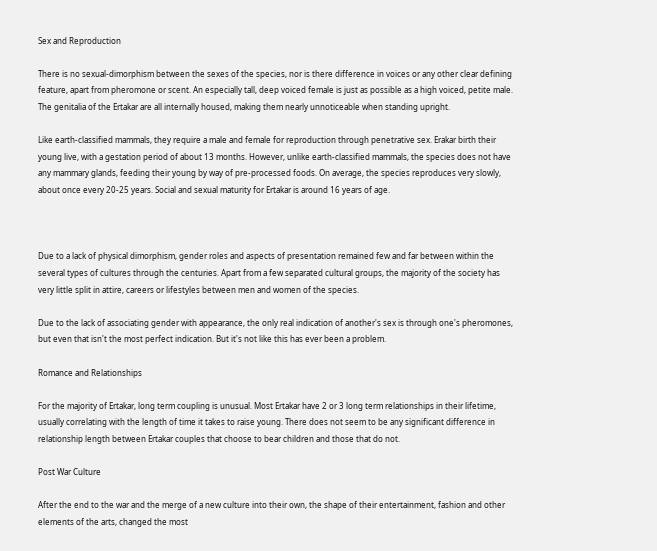Sex and Reproduction

There is no sexual-dimorphism between the sexes of the species, nor is there difference in voices or any other clear defining feature, apart from pheromone or scent. An especially tall, deep voiced female is just as possible as a high voiced, petite male. The genitalia of the Ertakar are all internally housed, making them nearly unnoticeable when standing upright.

Like earth-classified mammals, they require a male and female for reproduction through penetrative sex. Erakar birth their young live, with a gestation period of about 13 months. However, unlike earth-classified mammals, the species does not have any mammary glands, feeding their young by way of pre-processed foods. On average, the species reproduces very slowly, about once every 20-25 years. Social and sexual maturity for Ertakar is around 16 years of age.



Due to a lack of physical dimorphism, gender roles and aspects of presentation remained few and far between within the several types of cultures through the centuries. Apart from a few separated cultural groups, the majority of the society has very little split in attire, careers or lifestyles between men and women of the species.

Due to the lack of associating gender with appearance, the only real indication of another's sex is through one's pheromones, but even that isn't the most perfect indication. But it's not like this has ever been a problem.

Romance and Relationships

For the majority of Ertakar, long term coupling is unusual. Most Ertakar have 2 or 3 long term relationships in their lifetime, usually correlating with the length of time it takes to raise young. There does not seem to be any significant difference in relationship length between Ertakar couples that choose to bear children and those that do not.

Post War Culture

After the end to the war and the merge of a new culture into their own, the shape of their entertainment, fashion and other elements of the arts, changed the most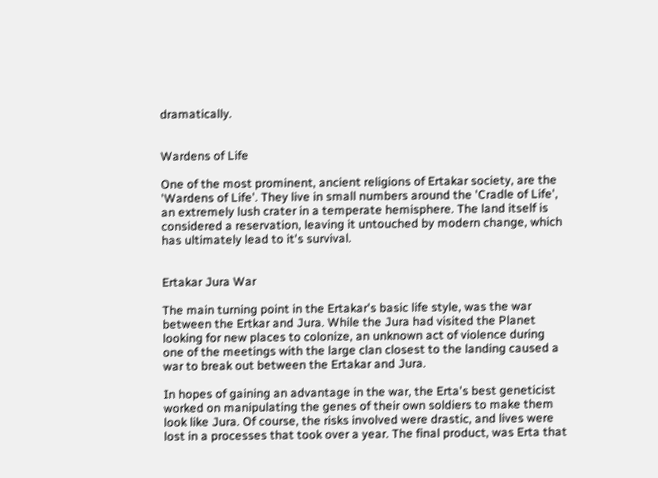dramatically.


Wardens of Life

One of the most prominent, ancient religions of Ertakar society, are the 'Wardens of Life'. They live in small numbers around the 'Cradle of Life', an extremely lush crater in a temperate hemisphere. The land itself is considered a reservation, leaving it untouched by modern change, which has ultimately lead to it's survival.


Ertakar Jura War

The main turning point in the Ertakar's basic life style, was the war between the Ertkar and Jura. While the Jura had visited the Planet looking for new places to colonize, an unknown act of violence during one of the meetings with the large clan closest to the landing caused a war to break out between the Ertakar and Jura.

In hopes of gaining an advantage in the war, the Erta's best geneticist worked on manipulating the genes of their own soldiers to make them look like Jura. Of course, the risks involved were drastic, and lives were lost in a processes that took over a year. The final product, was Erta that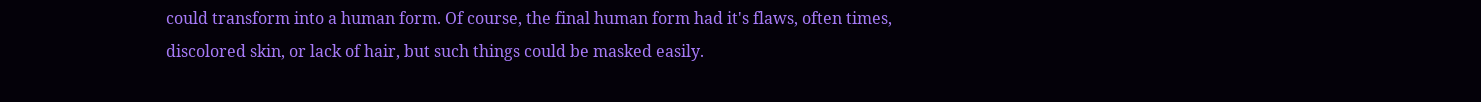could transform into a human form. Of course, the final human form had it's flaws, often times, discolored skin, or lack of hair, but such things could be masked easily.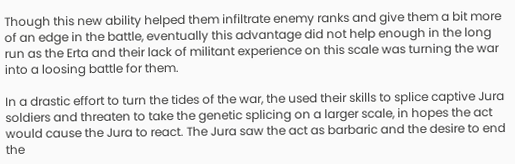Though this new ability helped them infiltrate enemy ranks and give them a bit more of an edge in the battle, eventually this advantage did not help enough in the long run as the Erta and their lack of militant experience on this scale was turning the war into a loosing battle for them.

In a drastic effort to turn the tides of the war, the used their skills to splice captive Jura soldiers and threaten to take the genetic splicing on a larger scale, in hopes the act would cause the Jura to react. The Jura saw the act as barbaric and the desire to end the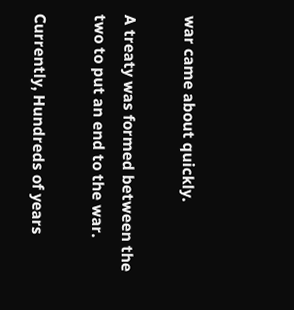war came about quickly.

A treaty was formed between the two to put an end to the war.

Currently, Hundreds of years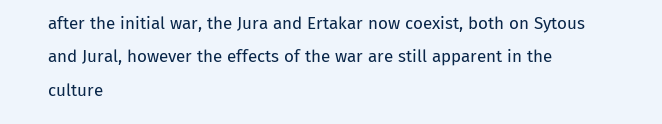after the initial war, the Jura and Ertakar now coexist, both on Sytous and Jural, however the effects of the war are still apparent in the culture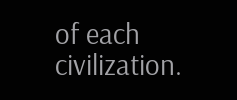of each civilization.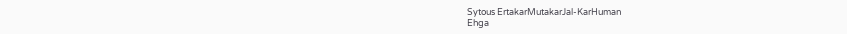Sytous ErtakarMutakarJal-KarHuman
Ehga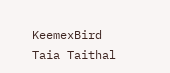KeemexBird
Taia Taithal